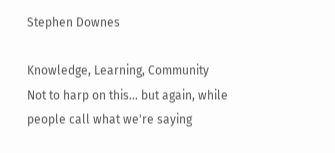Stephen Downes

Knowledge, Learning, Community
Not to harp on this... but again, while people call what we're saying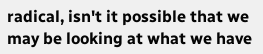radical, isn't it possible that we may be looking at what we have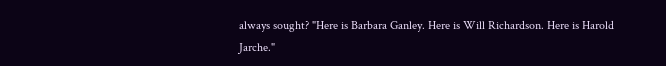always sought? "Here is Barbara Ganley. Here is Will Richardson. Here is Harold Jarche."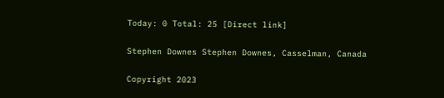Today: 0 Total: 25 [Direct link]

Stephen Downes Stephen Downes, Casselman, Canada

Copyright 2023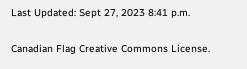Last Updated: Sept 27, 2023 8:41 p.m.

Canadian Flag Creative Commons License.